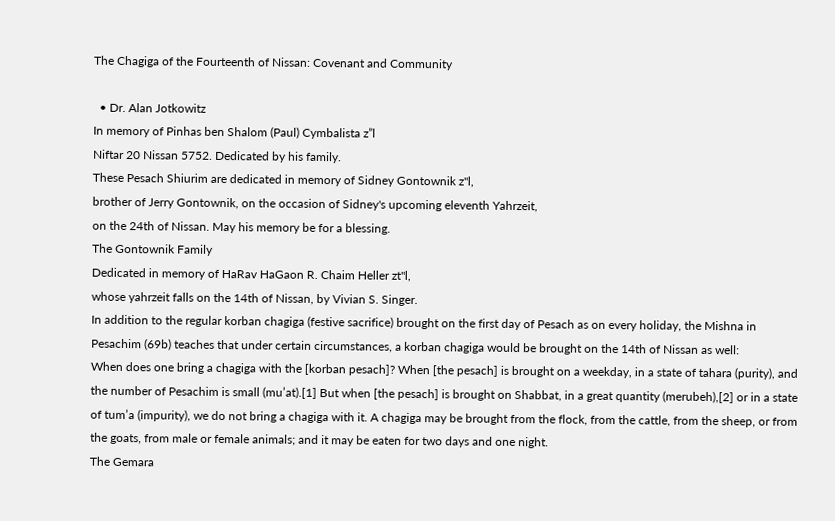The Chagiga of the Fourteenth of Nissan: Covenant and Community

  • Dr. Alan Jotkowitz
In memory of Pinhas ben Shalom (Paul) Cymbalista z”l
Niftar 20 Nissan 5752. Dedicated by his family.
These Pesach Shiurim are dedicated in memory of Sidney Gontownik z"l,
brother of Jerry Gontownik, on the occasion of Sidney's upcoming eleventh Yahrzeit,
on the 24th of Nissan. May his memory be for a blessing.
The Gontownik Family
Dedicated in memory of HaRav HaGaon R. Chaim Heller zt"l,
whose yahrzeit falls on the 14th of Nissan, by Vivian S. Singer.
In addition to the regular korban chagiga (festive sacrifice) brought on the first day of Pesach as on every holiday, the Mishna in Pesachim (69b) teaches that under certain circumstances, a korban chagiga would be brought on the 14th of Nissan as well:
When does one bring a chagiga with the [korban pesach]? When [the pesach] is brought on a weekday, in a state of tahara (purity), and the number of Pesachim is small (mu’at).[1] But when [the pesach] is brought on Shabbat, in a great quantity (merubeh),[2] or in a state of tum’a (impurity), we do not bring a chagiga with it. A chagiga may be brought from the flock, from the cattle, from the sheep, or from the goats, from male or female animals; and it may be eaten for two days and one night.
The Gemara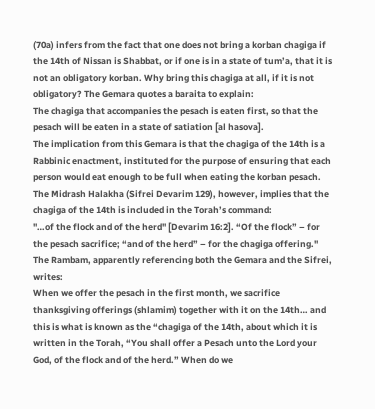(70a) infers from the fact that one does not bring a korban chagiga if the 14th of Nissan is Shabbat, or if one is in a state of tum’a, that it is not an obligatory korban. Why bring this chagiga at all, if it is not obligatory? The Gemara quotes a baraita to explain:
The chagiga that accompanies the pesach is eaten first, so that the pesach will be eaten in a state of satiation [al hasova].
The implication from this Gemara is that the chagiga of the 14th is a Rabbinic enactment, instituted for the purpose of ensuring that each person would eat enough to be full when eating the korban pesach. The Midrash Halakha (Sifrei Devarim 129), however, implies that the chagiga of the 14th is included in the Torah’s command:
"…of the flock and of the herd" [Devarim 16:2]. “Of the flock” – for the pesach sacrifice; “and of the herd” – for the chagiga offering."
The Rambam, apparently referencing both the Gemara and the Sifrei, writes:
When we offer the pesach in the first month, we sacrifice thanksgiving offerings (shlamim) together with it on the 14th… and this is what is known as the “chagiga of the 14th, about which it is written in the Torah, “You shall offer a Pesach unto the Lord your God, of the flock and of the herd.” When do we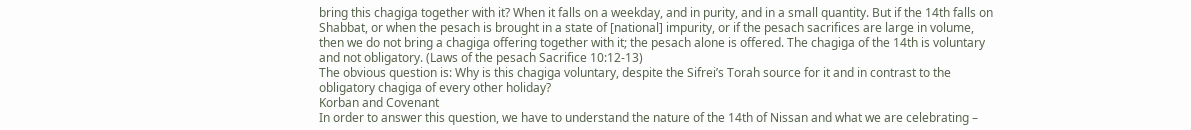bring this chagiga together with it? When it falls on a weekday, and in purity, and in a small quantity. But if the 14th falls on Shabbat, or when the pesach is brought in a state of [national] impurity, or if the pesach sacrifices are large in volume, then we do not bring a chagiga offering together with it; the pesach alone is offered. The chagiga of the 14th is voluntary and not obligatory. (Laws of the pesach Sacrifice 10:12-13)
The obvious question is: Why is this chagiga voluntary, despite the Sifrei’s Torah source for it and in contrast to the obligatory chagiga of every other holiday?
Korban and Covenant
In order to answer this question, we have to understand the nature of the 14th of Nissan and what we are celebrating –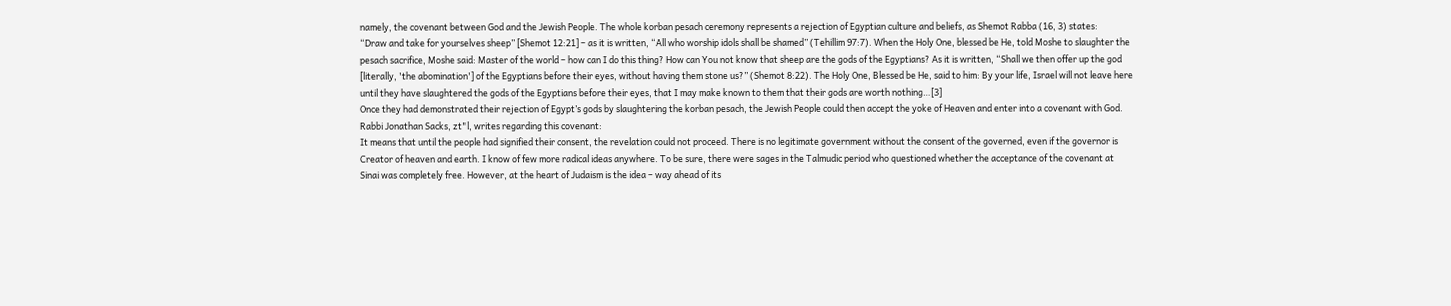namely, the covenant between God and the Jewish People. The whole korban pesach ceremony represents a rejection of Egyptian culture and beliefs, as Shemot Rabba (16, 3) states:
“Draw and take for yourselves sheep” [Shemot 12:21] – as it is written, “All who worship idols shall be shamed” (Tehillim 97:7). When the Holy One, blessed be He, told Moshe to slaughter the pesach sacrifice, Moshe said: Master of the world – how can I do this thing? How can You not know that sheep are the gods of the Egyptians? As it is written, “Shall we then offer up the god [literally, 'the abomination'] of the Egyptians before their eyes, without having them stone us?” (Shemot 8:22). The Holy One, Blessed be He, said to him: By your life, Israel will not leave here until they have slaughtered the gods of the Egyptians before their eyes, that I may make known to them that their gods are worth nothing…[3]
Once they had demonstrated their rejection of Egypt’s gods by slaughtering the korban pesach, the Jewish People could then accept the yoke of Heaven and enter into a covenant with God. Rabbi Jonathan Sacks, zt"l, writes regarding this covenant:
It means that until the people had signified their consent, the revelation could not proceed. There is no legitimate government without the consent of the governed, even if the governor is Creator of heaven and earth. I know of few more radical ideas anywhere. To be sure, there were sages in the Talmudic period who questioned whether the acceptance of the covenant at Sinai was completely free. However, at the heart of Judaism is the idea – way ahead of its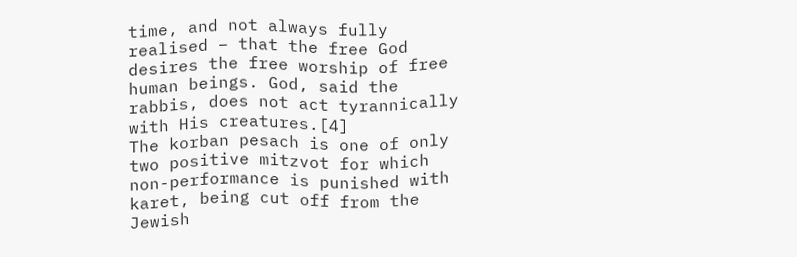time, and not always fully realised – that the free God desires the free worship of free human beings. God, said the rabbis, does not act tyrannically with His creatures.[4]
The korban pesach is one of only two positive mitzvot for which non-performance is punished with karet, being cut off from the Jewish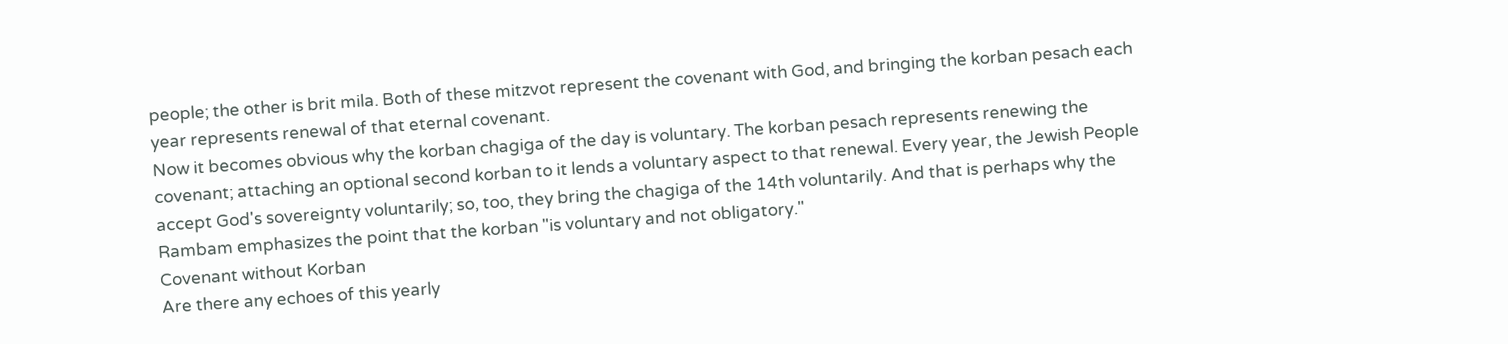people; the other is brit mila. Both of these mitzvot represent the covenant with God, and bringing the korban pesach each year represents renewal of that eternal covenant.
Now it becomes obvious why the korban chagiga of the day is voluntary. The korban pesach represents renewing the covenant; attaching an optional second korban to it lends a voluntary aspect to that renewal. Every year, the Jewish People accept God's sovereignty voluntarily; so, too, they bring the chagiga of the 14th voluntarily. And that is perhaps why the Rambam emphasizes the point that the korban "is voluntary and not obligatory."
Covenant without Korban
Are there any echoes of this yearly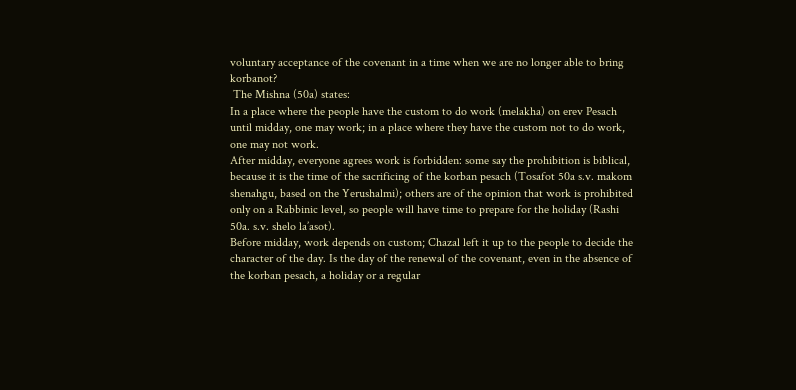voluntary acceptance of the covenant in a time when we are no longer able to bring korbanot?
 The Mishna (50a) states:
In a place where the people have the custom to do work (melakha) on erev Pesach until midday, one may work; in a place where they have the custom not to do work, one may not work.
After midday, everyone agrees work is forbidden: some say the prohibition is biblical, because it is the time of the sacrificing of the korban pesach (Tosafot 50a s.v. makom shenahgu, based on the Yerushalmi); others are of the opinion that work is prohibited only on a Rabbinic level, so people will have time to prepare for the holiday (Rashi 50a. s.v. shelo la’asot).
Before midday, work depends on custom; Chazal left it up to the people to decide the character of the day. Is the day of the renewal of the covenant, even in the absence of the korban pesach, a holiday or a regular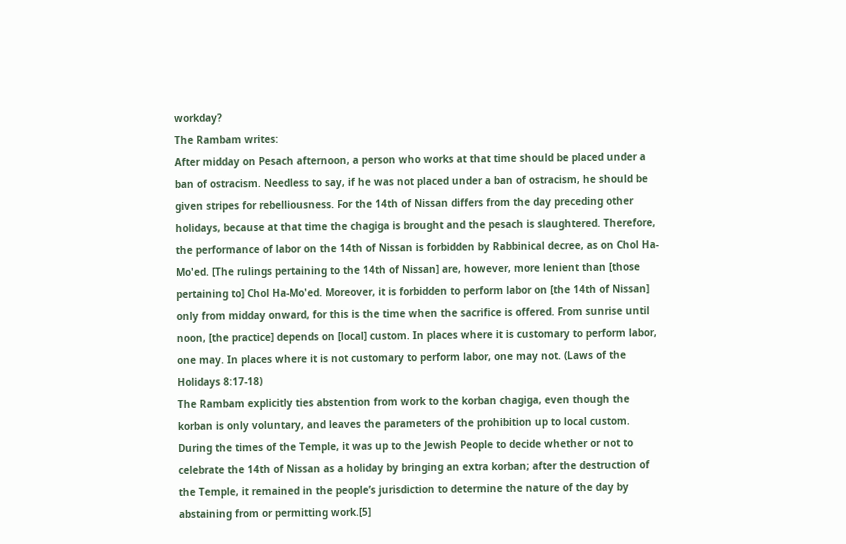workday?
The Rambam writes:
After midday on Pesach afternoon, a person who works at that time should be placed under a ban of ostracism. Needless to say, if he was not placed under a ban of ostracism, he should be given stripes for rebelliousness. For the 14th of Nissan differs from the day preceding other holidays, because at that time the chagiga is brought and the pesach is slaughtered. Therefore, the performance of labor on the 14th of Nissan is forbidden by Rabbinical decree, as on Chol Ha-Mo'ed. [The rulings pertaining to the 14th of Nissan] are, however, more lenient than [those pertaining to] Chol Ha-Mo'ed. Moreover, it is forbidden to perform labor on [the 14th of Nissan] only from midday onward, for this is the time when the sacrifice is offered. From sunrise until noon, [the practice] depends on [local] custom. In places where it is customary to perform labor, one may. In places where it is not customary to perform labor, one may not. (Laws of the Holidays 8:17-18)
The Rambam explicitly ties abstention from work to the korban chagiga, even though the korban is only voluntary, and leaves the parameters of the prohibition up to local custom. During the times of the Temple, it was up to the Jewish People to decide whether or not to celebrate the 14th of Nissan as a holiday by bringing an extra korban; after the destruction of the Temple, it remained in the people’s jurisdiction to determine the nature of the day by abstaining from or permitting work.[5]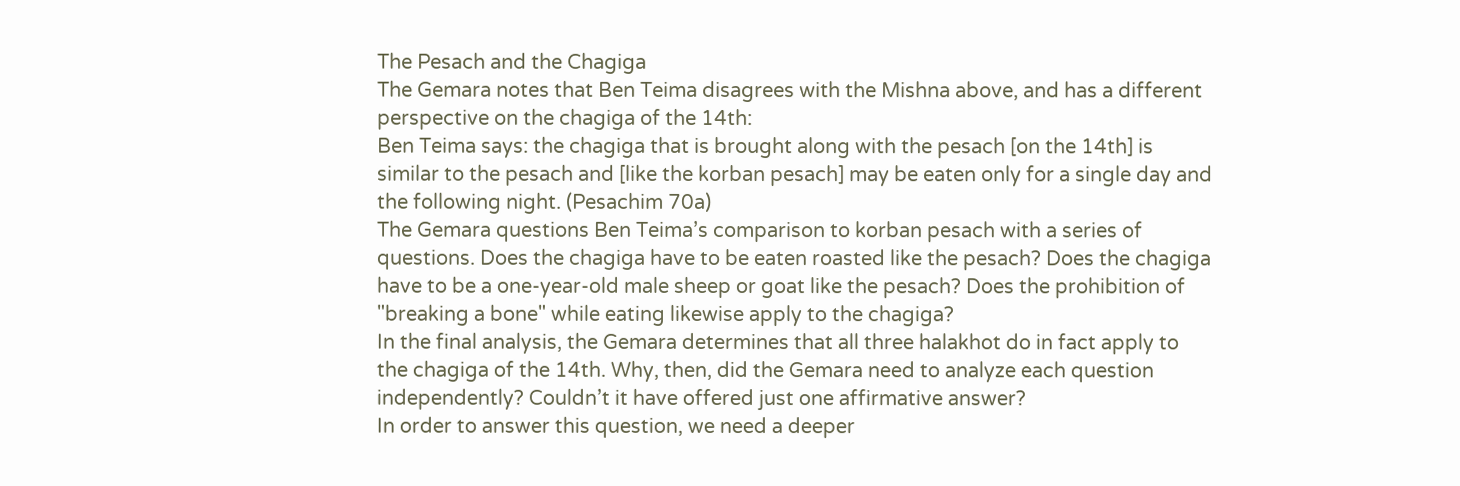The Pesach and the Chagiga
The Gemara notes that Ben Teima disagrees with the Mishna above, and has a different perspective on the chagiga of the 14th:
Ben Teima says: the chagiga that is brought along with the pesach [on the 14th] is similar to the pesach and [like the korban pesach] may be eaten only for a single day and the following night. (Pesachim 70a)
The Gemara questions Ben Teima’s comparison to korban pesach with a series of questions. Does the chagiga have to be eaten roasted like the pesach? Does the chagiga have to be a one-year-old male sheep or goat like the pesach? Does the prohibition of "breaking a bone" while eating likewise apply to the chagiga?
In the final analysis, the Gemara determines that all three halakhot do in fact apply to the chagiga of the 14th. Why, then, did the Gemara need to analyze each question independently? Couldn’t it have offered just one affirmative answer?
In order to answer this question, we need a deeper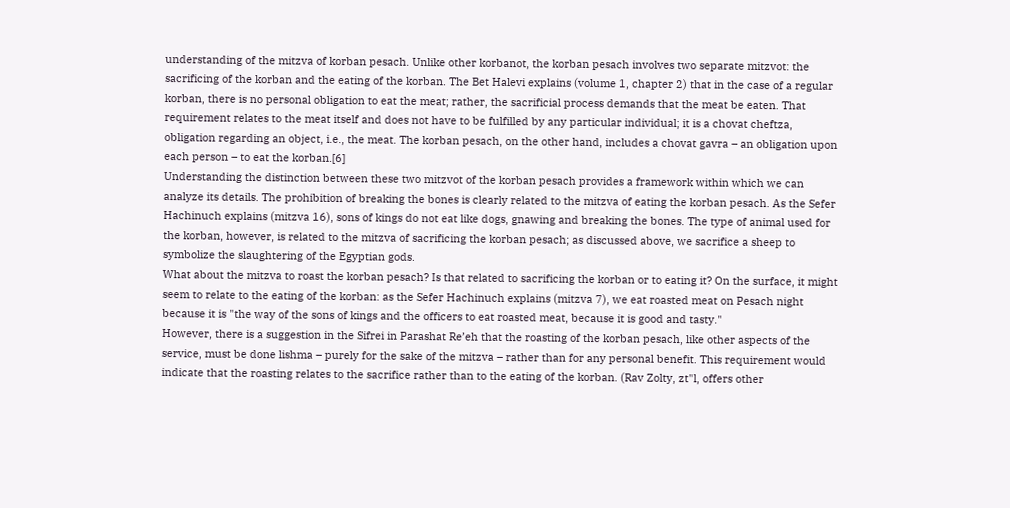understanding of the mitzva of korban pesach. Unlike other korbanot, the korban pesach involves two separate mitzvot: the sacrificing of the korban and the eating of the korban. The Bet Halevi explains (volume 1, chapter 2) that in the case of a regular korban, there is no personal obligation to eat the meat; rather, the sacrificial process demands that the meat be eaten. That requirement relates to the meat itself and does not have to be fulfilled by any particular individual; it is a chovat cheftza, obligation regarding an object, i.e., the meat. The korban pesach, on the other hand, includes a chovat gavra – an obligation upon each person – to eat the korban.[6]
Understanding the distinction between these two mitzvot of the korban pesach provides a framework within which we can analyze its details. The prohibition of breaking the bones is clearly related to the mitzva of eating the korban pesach. As the Sefer Hachinuch explains (mitzva 16), sons of kings do not eat like dogs, gnawing and breaking the bones. The type of animal used for the korban, however, is related to the mitzva of sacrificing the korban pesach; as discussed above, we sacrifice a sheep to symbolize the slaughtering of the Egyptian gods.
What about the mitzva to roast the korban pesach? Is that related to sacrificing the korban or to eating it? On the surface, it might seem to relate to the eating of the korban: as the Sefer Hachinuch explains (mitzva 7), we eat roasted meat on Pesach night because it is "the way of the sons of kings and the officers to eat roasted meat, because it is good and tasty."
However, there is a suggestion in the Sifrei in Parashat Re’eh that the roasting of the korban pesach, like other aspects of the service, must be done lishma – purely for the sake of the mitzva – rather than for any personal benefit. This requirement would indicate that the roasting relates to the sacrifice rather than to the eating of the korban. (Rav Zolty, zt"l, offers other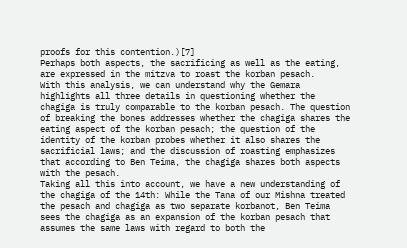proofs for this contention.)[7]
Perhaps both aspects, the sacrificing as well as the eating, are expressed in the mitzva to roast the korban pesach.
With this analysis, we can understand why the Gemara highlights all three details in questioning whether the chagiga is truly comparable to the korban pesach. The question of breaking the bones addresses whether the chagiga shares the eating aspect of the korban pesach; the question of the identity of the korban probes whether it also shares the sacrificial laws; and the discussion of roasting emphasizes that according to Ben Teima, the chagiga shares both aspects with the pesach.
Taking all this into account, we have a new understanding of the chagiga of the 14th: While the Tana of our Mishna treated the pesach and chagiga as two separate korbanot, Ben Teima sees the chagiga as an expansion of the korban pesach that assumes the same laws with regard to both the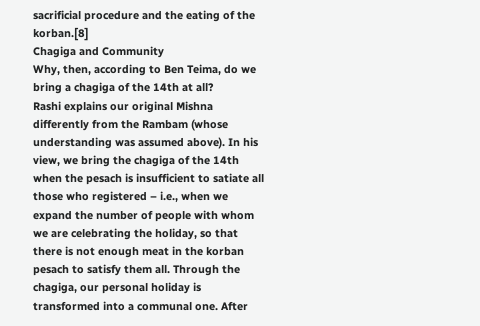sacrificial procedure and the eating of the korban.[8]
Chagiga and Community
Why, then, according to Ben Teima, do we bring a chagiga of the 14th at all?
Rashi explains our original Mishna differently from the Rambam (whose understanding was assumed above). In his view, we bring the chagiga of the 14th when the pesach is insufficient to satiate all those who registered – i.e., when we expand the number of people with whom we are celebrating the holiday, so that there is not enough meat in the korban pesach to satisfy them all. Through the chagiga, our personal holiday is transformed into a communal one. After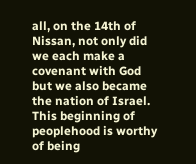all, on the 14th of Nissan, not only did we each make a covenant with God but we also became the nation of Israel. This beginning of peoplehood is worthy of being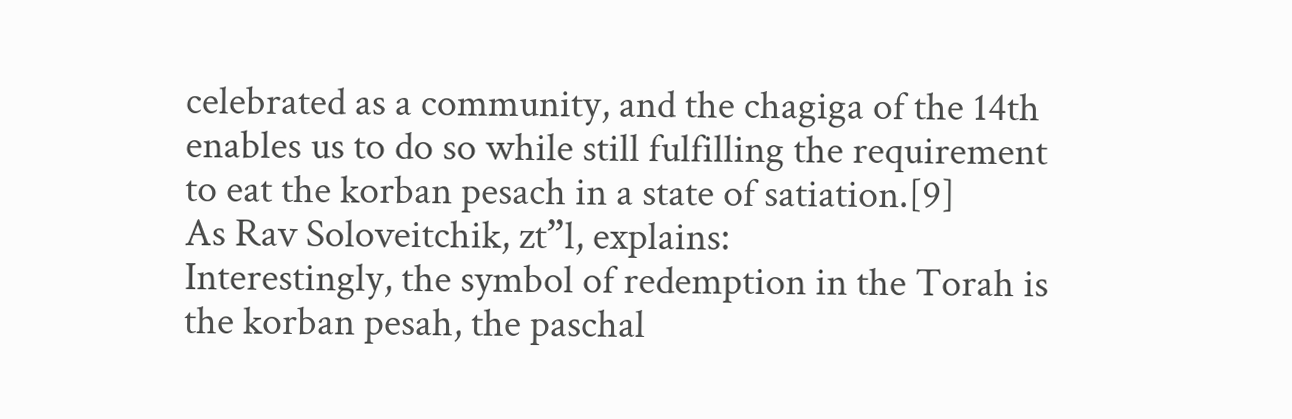celebrated as a community, and the chagiga of the 14th enables us to do so while still fulfilling the requirement to eat the korban pesach in a state of satiation.[9]
As Rav Soloveitchik, zt”l, explains:
Interestingly, the symbol of redemption in the Torah is the korban pesah, the paschal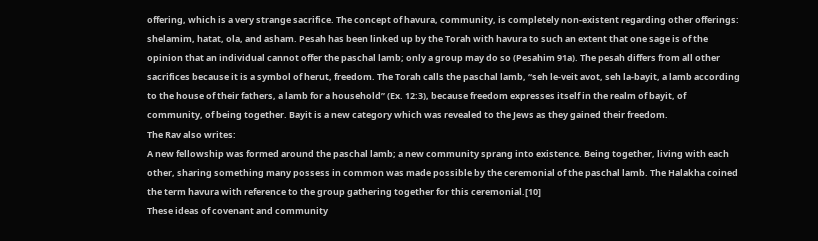offering, which is a very strange sacrifice. The concept of havura, community, is completely non-existent regarding other offerings: shelamim, hatat, ola, and asham. Pesah has been linked up by the Torah with havura to such an extent that one sage is of the opinion that an individual cannot offer the paschal lamb; only a group may do so (Pesahim 91a). The pesah differs from all other sacrifices because it is a symbol of herut, freedom. The Torah calls the paschal lamb, “seh le-veit avot, seh la-bayit, a lamb according to the house of their fathers, a lamb for a household” (Ex. 12:3), because freedom expresses itself in the realm of bayit, of community, of being together. Bayit is a new category which was revealed to the Jews as they gained their freedom.
The Rav also writes:
A new fellowship was formed around the paschal lamb; a new community sprang into existence. Being together, living with each other, sharing something many possess in common was made possible by the ceremonial of the paschal lamb. The Halakha coined the term havura with reference to the group gathering together for this ceremonial.[10]
These ideas of covenant and community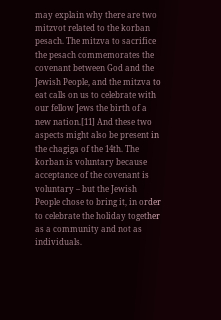may explain why there are two mitzvot related to the korban pesach. The mitzva to sacrifice the pesach commemorates the covenant between God and the Jewish People, and the mitzva to eat calls on us to celebrate with our fellow Jews the birth of a new nation.[11] And these two aspects might also be present in the chagiga of the 14th. The korban is voluntary because acceptance of the covenant is voluntary – but the Jewish People chose to bring it, in order to celebrate the holiday together as a community and not as individuals.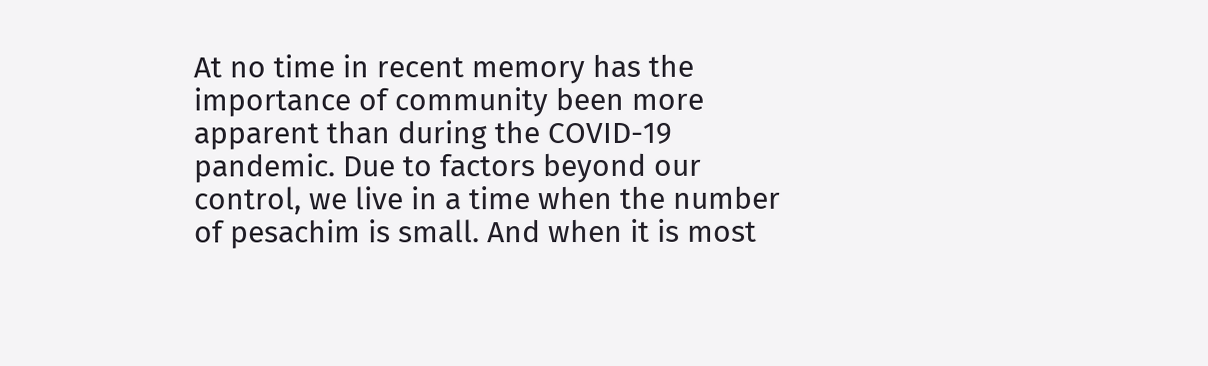At no time in recent memory has the importance of community been more apparent than during the COVID-19 pandemic. Due to factors beyond our control, we live in a time when the number of pesachim is small. And when it is most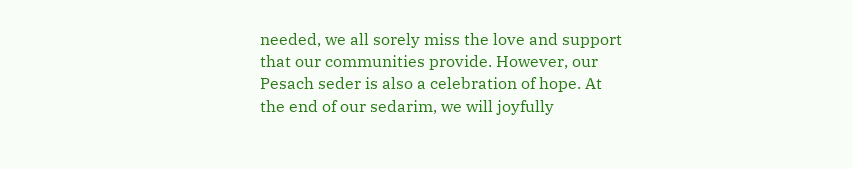needed, we all sorely miss the love and support that our communities provide. However, our Pesach seder is also a celebration of hope. At the end of our sedarim, we will joyfully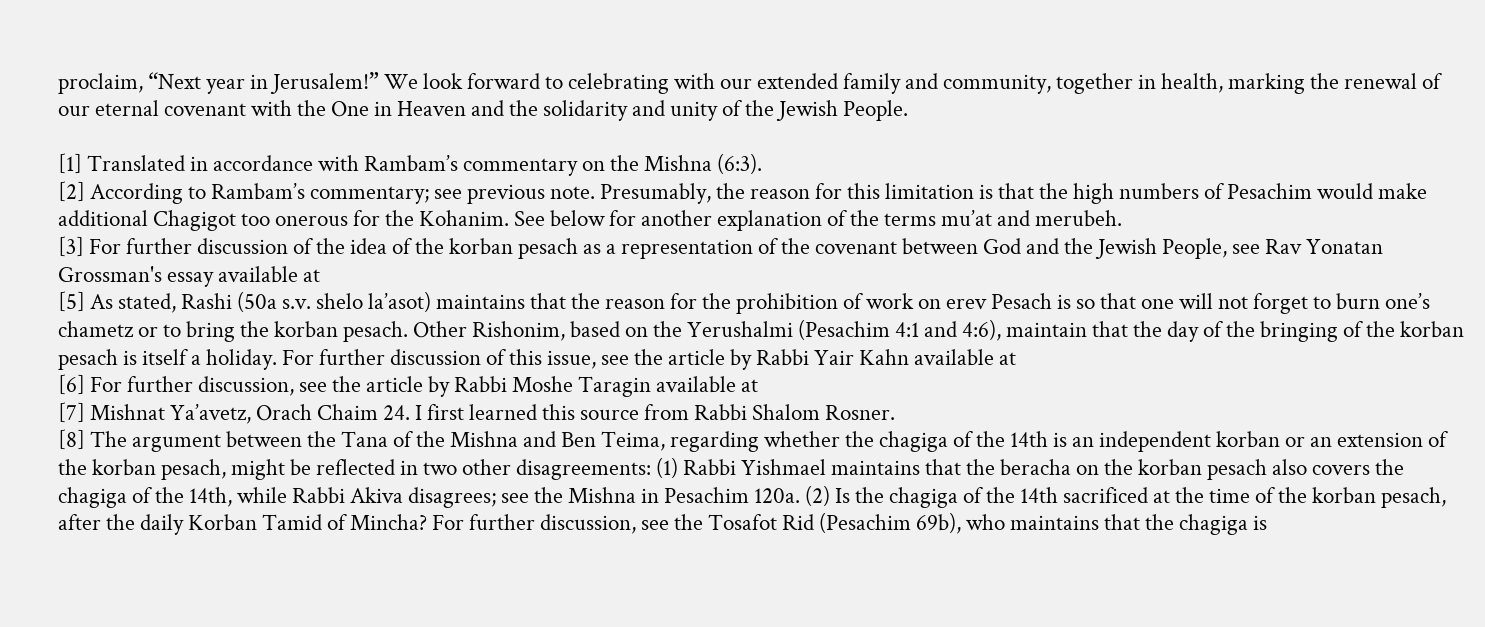proclaim, “Next year in Jerusalem!” We look forward to celebrating with our extended family and community, together in health, marking the renewal of our eternal covenant with the One in Heaven and the solidarity and unity of the Jewish People.

[1] Translated in accordance with Rambam’s commentary on the Mishna (6:3).
[2] According to Rambam’s commentary; see previous note. Presumably, the reason for this limitation is that the high numbers of Pesachim would make additional Chagigot too onerous for the Kohanim. See below for another explanation of the terms mu’at and merubeh.
[3] For further discussion of the idea of the korban pesach as a representation of the covenant between God and the Jewish People, see Rav Yonatan Grossman's essay available at
[5] As stated, Rashi (50a s.v. shelo la’asot) maintains that the reason for the prohibition of work on erev Pesach is so that one will not forget to burn one’s chametz or to bring the korban pesach. Other Rishonim, based on the Yerushalmi (Pesachim 4:1 and 4:6), maintain that the day of the bringing of the korban pesach is itself a holiday. For further discussion of this issue, see the article by Rabbi Yair Kahn available at
[6] For further discussion, see the article by Rabbi Moshe Taragin available at
[7] Mishnat Ya’avetz, Orach Chaim 24. I first learned this source from Rabbi Shalom Rosner.
[8] The argument between the Tana of the Mishna and Ben Teima, regarding whether the chagiga of the 14th is an independent korban or an extension of the korban pesach, might be reflected in two other disagreements: (1) Rabbi Yishmael maintains that the beracha on the korban pesach also covers the chagiga of the 14th, while Rabbi Akiva disagrees; see the Mishna in Pesachim 120a. (2) Is the chagiga of the 14th sacrificed at the time of the korban pesach, after the daily Korban Tamid of Mincha? For further discussion, see the Tosafot Rid (Pesachim 69b), who maintains that the chagiga is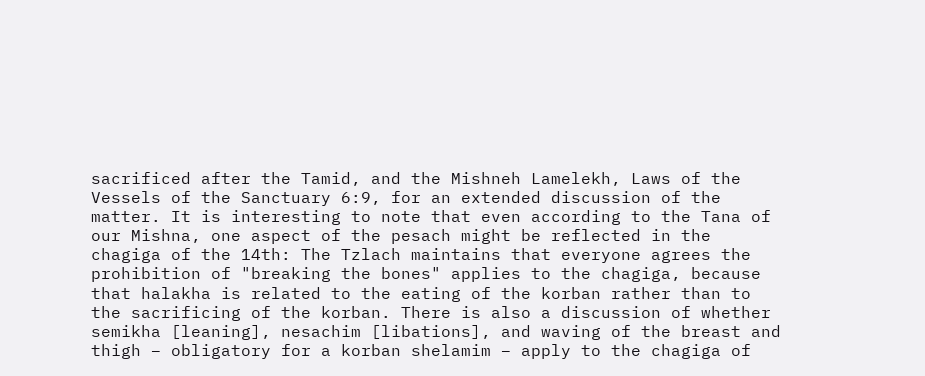sacrificed after the Tamid, and the Mishneh Lamelekh, Laws of the Vessels of the Sanctuary 6:9, for an extended discussion of the matter. It is interesting to note that even according to the Tana of our Mishna, one aspect of the pesach might be reflected in the chagiga of the 14th: The Tzlach maintains that everyone agrees the prohibition of "breaking the bones" applies to the chagiga, because that halakha is related to the eating of the korban rather than to the sacrificing of the korban. There is also a discussion of whether semikha [leaning], nesachim [libations], and waving of the breast and thigh – obligatory for a korban shelamim – apply to the chagiga of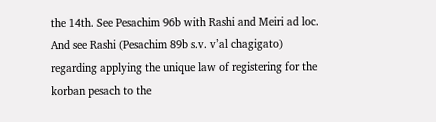the 14th. See Pesachim 96b with Rashi and Meiri ad loc. And see Rashi (Pesachim 89b s.v. v’al chagigato) regarding applying the unique law of registering for the korban pesach to the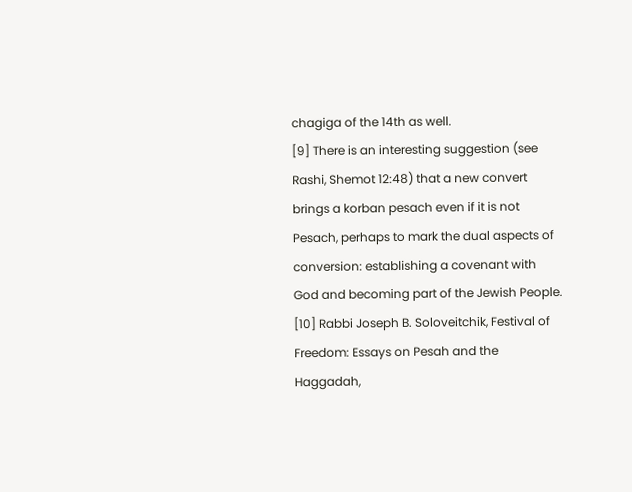chagiga of the 14th as well.
[9] There is an interesting suggestion (see Rashi, Shemot 12:48) that a new convert brings a korban pesach even if it is not Pesach, perhaps to mark the dual aspects of conversion: establishing a covenant with God and becoming part of the Jewish People.
[10] Rabbi Joseph B. Soloveitchik, Festival of Freedom: Essays on Pesah and the Haggadah,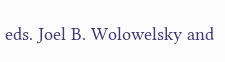eds. Joel B. Wolowelsky and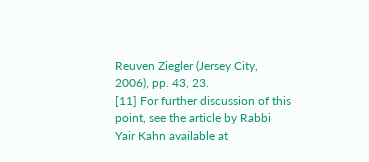Reuven Ziegler (Jersey City, 2006), pp. 43, 23.
[11] For further discussion of this point, see the article by Rabbi Yair Kahn available at